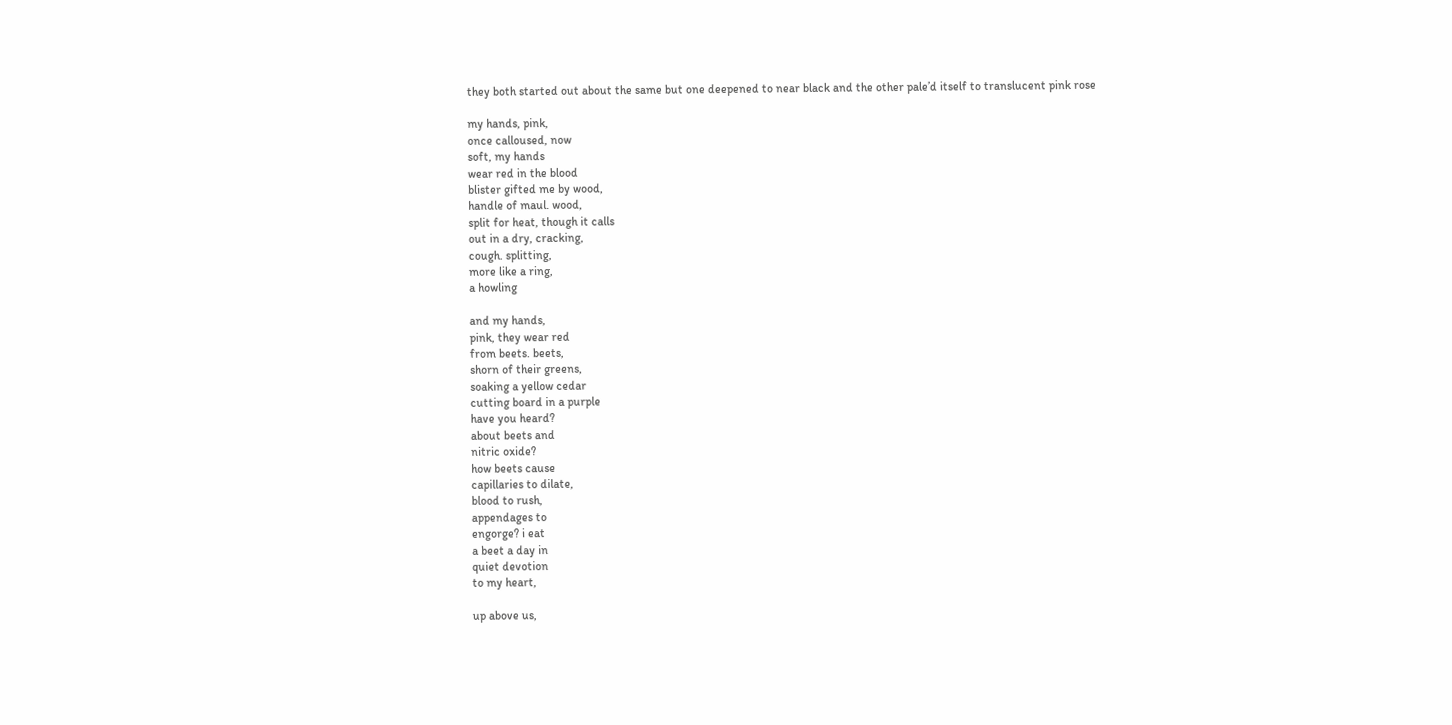they both started out about the same but one deepened to near black and the other pale’d itself to translucent pink rose

my hands, pink,
once calloused, now
soft, my hands
wear red in the blood
blister gifted me by wood,
handle of maul. wood,
split for heat, though it calls
out in a dry, cracking,
cough. splitting,
more like a ring,
a howling

and my hands,
pink, they wear red
from beets. beets,
shorn of their greens,
soaking a yellow cedar
cutting board in a purple
have you heard?
about beets and
nitric oxide?
how beets cause
capillaries to dilate,
blood to rush,
appendages to
engorge? i eat
a beet a day in
quiet devotion
to my heart,

up above us,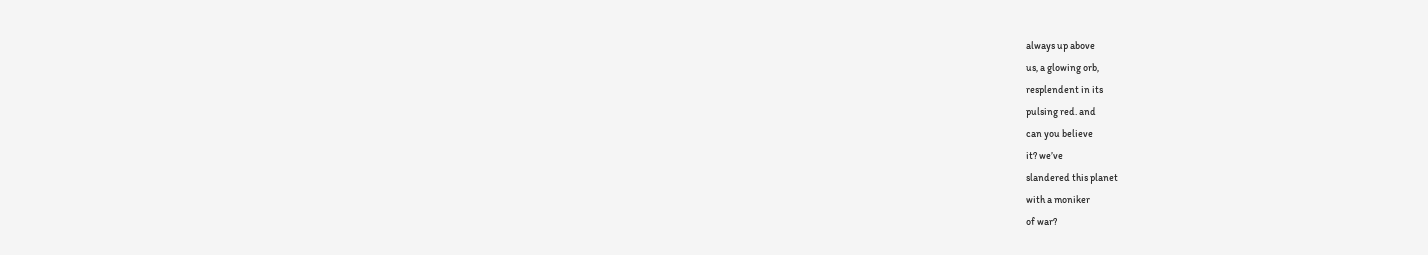always up above
us, a glowing orb,
resplendent in its
pulsing red. and
can you believe
it? we’ve
slandered this planet
with a moniker
of war?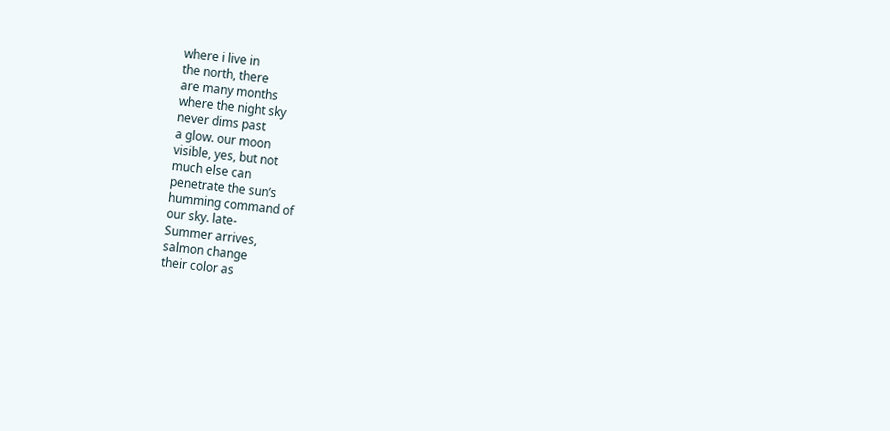where i live in
the north, there
are many months
where the night sky
never dims past
a glow. our moon
visible, yes, but not
much else can
penetrate the sun’s
humming command of
our sky. late-
Summer arrives,
salmon change
their color as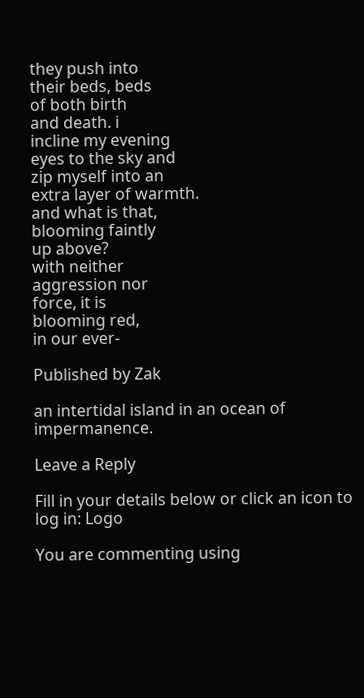they push into
their beds, beds
of both birth
and death. i
incline my evening
eyes to the sky and
zip myself into an
extra layer of warmth.
and what is that,
blooming faintly
up above?
with neither
aggression nor
force, it is
blooming red,
in our ever-

Published by Zak

an intertidal island in an ocean of impermanence.

Leave a Reply

Fill in your details below or click an icon to log in: Logo

You are commenting using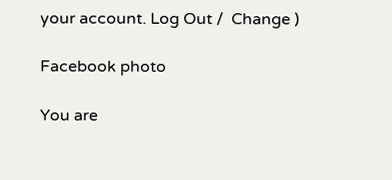your account. Log Out /  Change )

Facebook photo

You are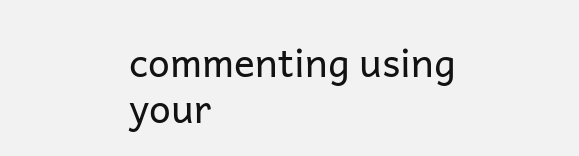commenting using your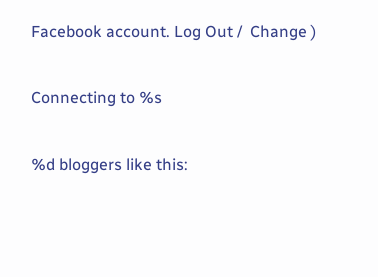Facebook account. Log Out /  Change )

Connecting to %s

%d bloggers like this: